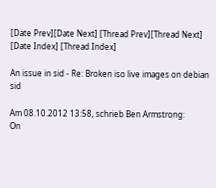[Date Prev][Date Next] [Thread Prev][Thread Next] [Date Index] [Thread Index]

An issue in sid - Re: Broken iso live images on debian sid

Am 08.10.2012 13:58, schrieb Ben Armstrong:
On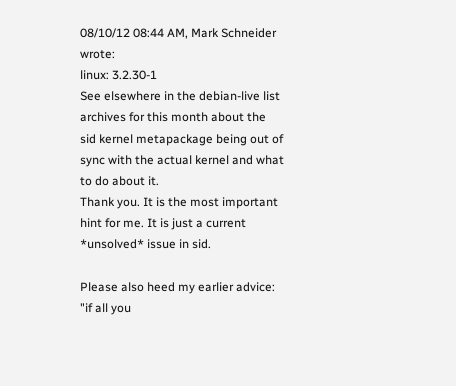08/10/12 08:44 AM, Mark Schneider wrote:
linux: 3.2.30-1
See elsewhere in the debian-live list archives for this month about the
sid kernel metapackage being out of sync with the actual kernel and what
to do about it.
Thank you. It is the most important hint for me. It is just a current *unsolved* issue in sid.

Please also heed my earlier advice: "if all you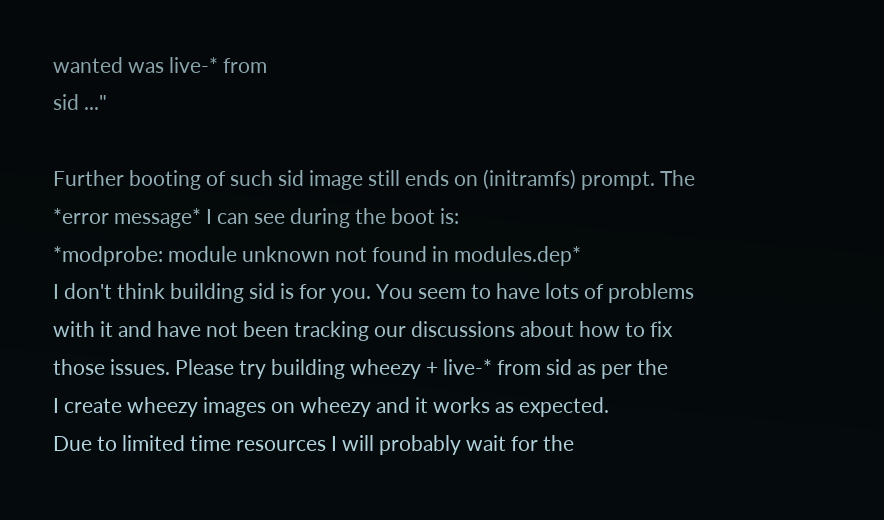wanted was live-* from
sid ..."

Further booting of such sid image still ends on (initramfs) prompt. The
*error message* I can see during the boot is:
*modprobe: module unknown not found in modules.dep*
I don't think building sid is for you. You seem to have lots of problems
with it and have not been tracking our discussions about how to fix
those issues. Please try building wheezy + live-* from sid as per the
I create wheezy images on wheezy and it works as expected.
Due to limited time resources I will probably wait for the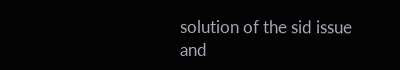solution of the sid issue and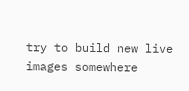try to build new live images somewhere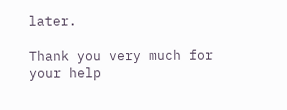later.

Thank you very much for your help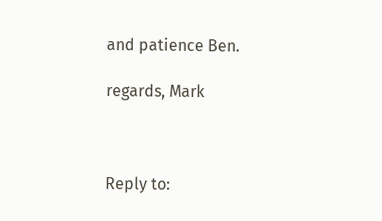and patience Ben.

regards, Mark



Reply to: